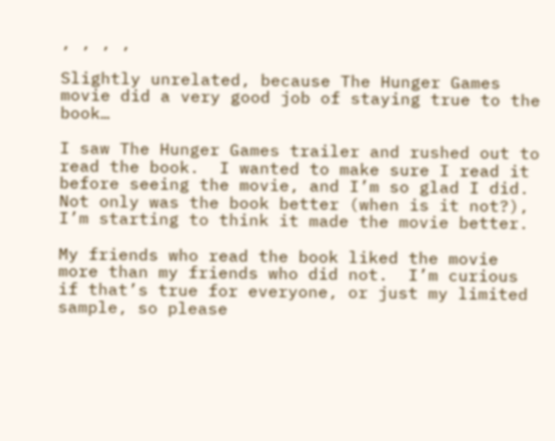, , , ,

Slightly unrelated, because The Hunger Games movie did a very good job of staying true to the book…

I saw The Hunger Games trailer and rushed out to read the book.  I wanted to make sure I read it before seeing the movie, and I’m so glad I did.  Not only was the book better (when is it not?), I’m starting to think it made the movie better.

My friends who read the book liked the movie more than my friends who did not.  I’m curious if that’s true for everyone, or just my limited sample, so please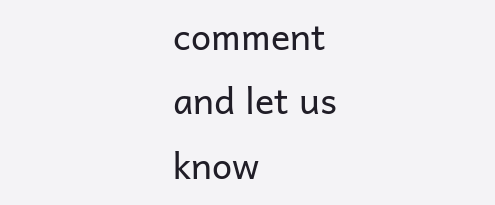comment and let us know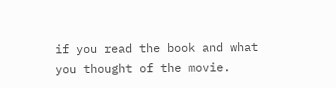if you read the book and what you thought of the movie.